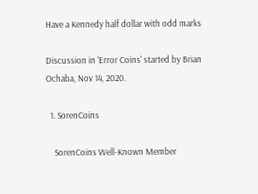Have a Kennedy half dollar with odd marks

Discussion in 'Error Coins' started by Brian Ochaba, Nov 14, 2020.

  1. SorenCoins

    SorenCoins Well-Known Member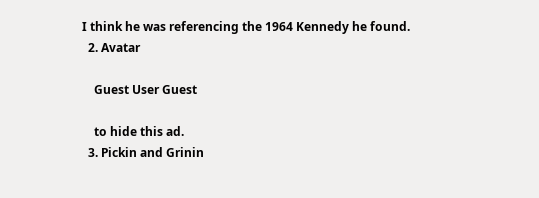I think he was referencing the 1964 Kennedy he found.
  2. Avatar

    Guest User Guest

    to hide this ad.
  3. Pickin and Grinin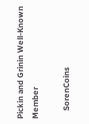Pickin and Grinin Well-Known Member

    SorenCoins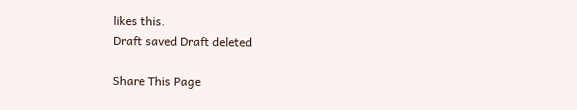likes this.
Draft saved Draft deleted

Share This Page